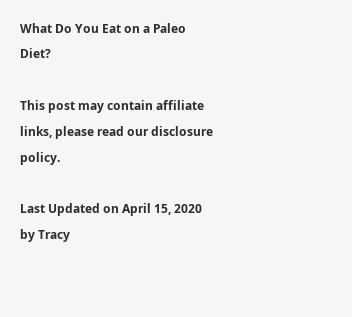What Do You Eat on a Paleo Diet?

This post may contain affiliate links, please read our disclosure policy.

Last Updated on April 15, 2020 by Tracy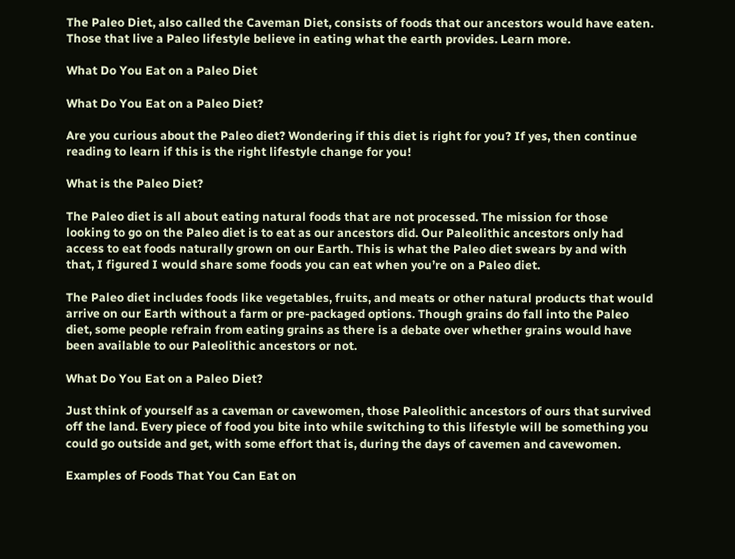The Paleo Diet, also called the Caveman Diet, consists of foods that our ancestors would have eaten. Those that live a Paleo lifestyle believe in eating what the earth provides. Learn more.

What Do You Eat on a Paleo Diet

What Do You Eat on a Paleo Diet?

Are you curious about the Paleo diet? Wondering if this diet is right for you? If yes, then continue reading to learn if this is the right lifestyle change for you!

What is the Paleo Diet?

The Paleo diet is all about eating natural foods that are not processed. The mission for those looking to go on the Paleo diet is to eat as our ancestors did. Our Paleolithic ancestors only had access to eat foods naturally grown on our Earth. This is what the Paleo diet swears by and with that, I figured I would share some foods you can eat when you’re on a Paleo diet.

The Paleo diet includes foods like vegetables, fruits, and meats or other natural products that would arrive on our Earth without a farm or pre-packaged options. Though grains do fall into the Paleo diet, some people refrain from eating grains as there is a debate over whether grains would have been available to our Paleolithic ancestors or not.

What Do You Eat on a Paleo Diet?

Just think of yourself as a caveman or cavewomen, those Paleolithic ancestors of ours that survived off the land. Every piece of food you bite into while switching to this lifestyle will be something you could go outside and get, with some effort that is, during the days of cavemen and cavewomen.

Examples of Foods That You Can Eat on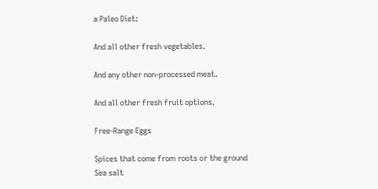a Paleo Diet:

And all other fresh vegetables.

And any other non-processed meat.

And all other fresh fruit options.

Free-Range Eggs

Spices that come from roots or the ground
Sea salt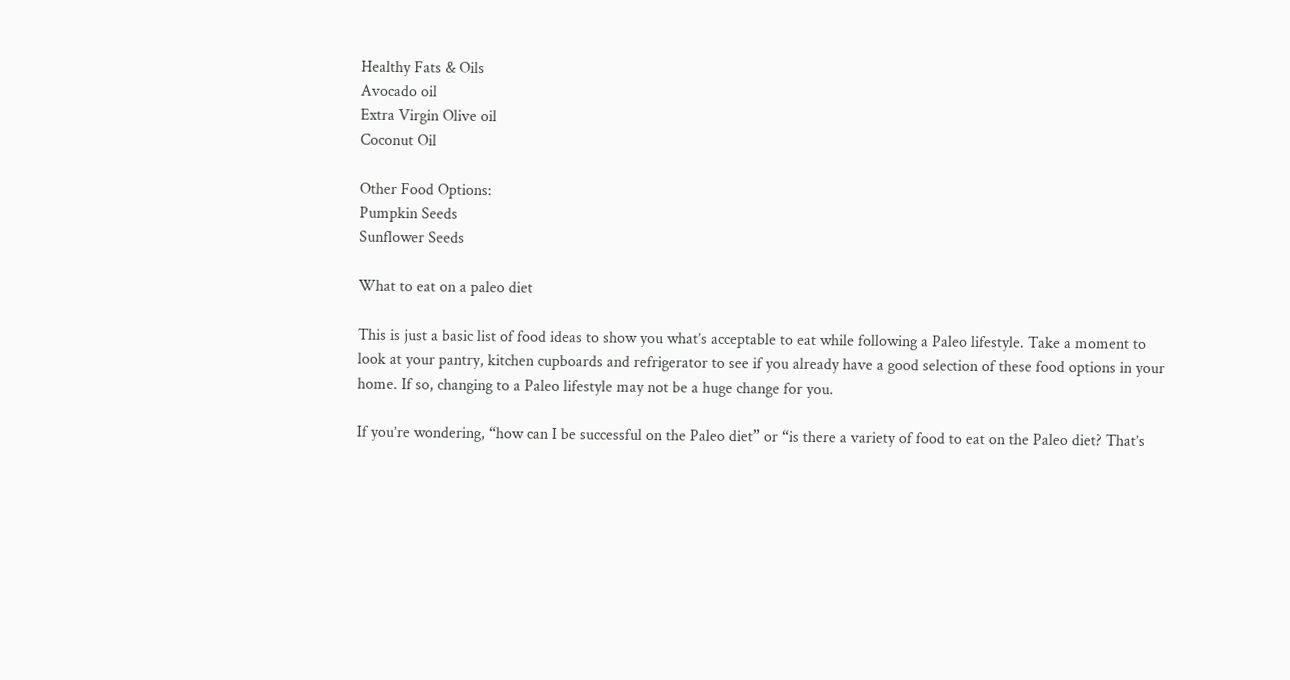Healthy Fats & Oils
Avocado oil
Extra Virgin Olive oil
Coconut Oil

Other Food Options:
Pumpkin Seeds
Sunflower Seeds

What to eat on a paleo diet

This is just a basic list of food ideas to show you what’s acceptable to eat while following a Paleo lifestyle. Take a moment to look at your pantry, kitchen cupboards and refrigerator to see if you already have a good selection of these food options in your home. If so, changing to a Paleo lifestyle may not be a huge change for you.

If you’re wondering, “how can I be successful on the Paleo diet” or “is there a variety of food to eat on the Paleo diet? That’s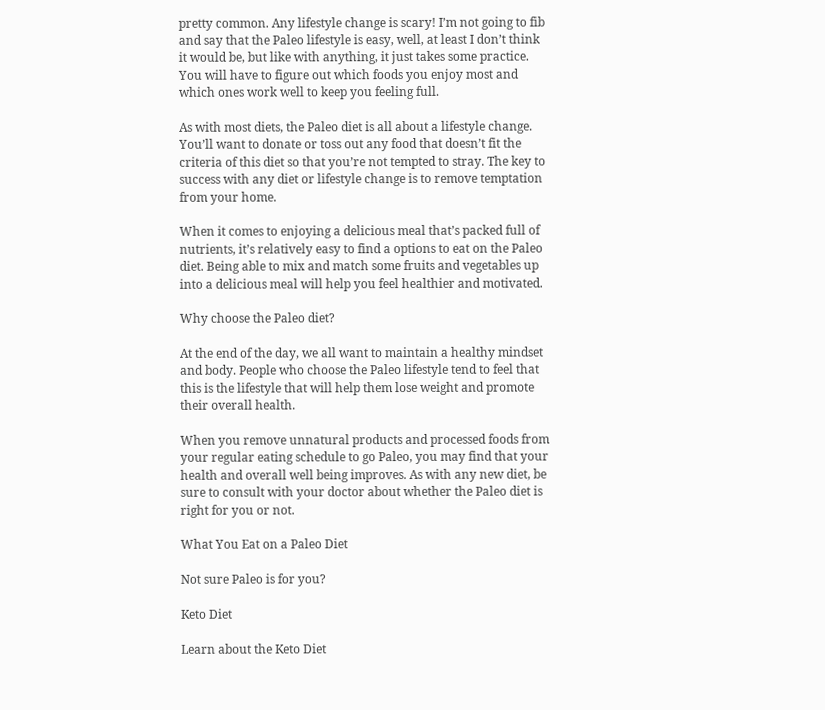pretty common. Any lifestyle change is scary! I’m not going to fib and say that the Paleo lifestyle is easy, well, at least I don’t think it would be, but like with anything, it just takes some practice. You will have to figure out which foods you enjoy most and which ones work well to keep you feeling full.

As with most diets, the Paleo diet is all about a lifestyle change. You’ll want to donate or toss out any food that doesn’t fit the criteria of this diet so that you’re not tempted to stray. The key to success with any diet or lifestyle change is to remove temptation from your home.

When it comes to enjoying a delicious meal that’s packed full of nutrients, it’s relatively easy to find a options to eat on the Paleo diet. Being able to mix and match some fruits and vegetables up into a delicious meal will help you feel healthier and motivated.

Why choose the Paleo diet?

At the end of the day, we all want to maintain a healthy mindset and body. People who choose the Paleo lifestyle tend to feel that this is the lifestyle that will help them lose weight and promote their overall health.

When you remove unnatural products and processed foods from your regular eating schedule to go Paleo, you may find that your health and overall well being improves. As with any new diet, be sure to consult with your doctor about whether the Paleo diet is right for you or not.

What You Eat on a Paleo Diet

Not sure Paleo is for you?

Keto Diet

Learn about the Keto Diet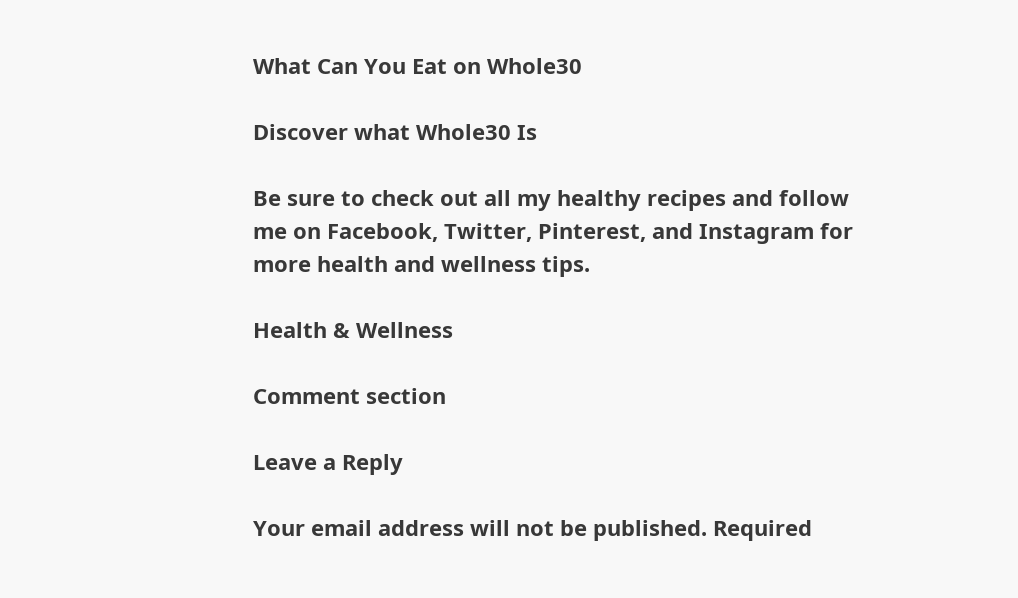What Can You Eat on Whole30

Discover what Whole30 Is

Be sure to check out all my healthy recipes and follow me on Facebook, Twitter, Pinterest, and Instagram for more health and wellness tips.

Health & Wellness

Comment section

Leave a Reply

Your email address will not be published. Required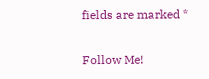fields are marked *

Follow Me!